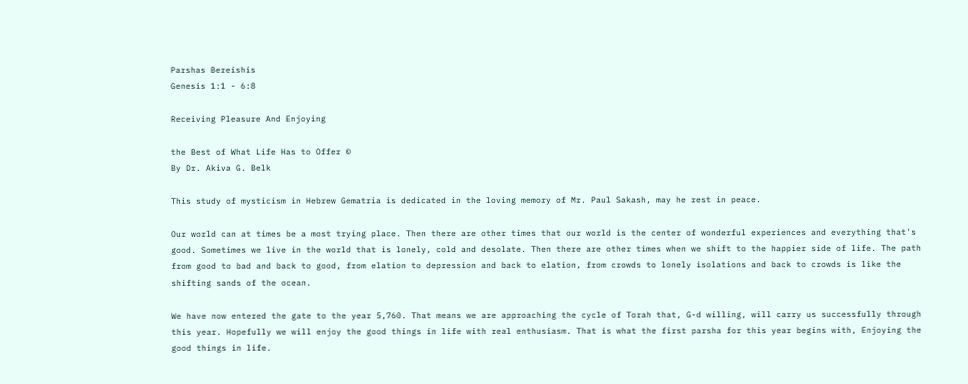Parshas Bereishis
Genesis 1:1 - 6:8

Receiving Pleasure And Enjoying

the Best of What Life Has to Offer ©
By Dr. Akiva G. Belk

This study of mysticism in Hebrew Gematria is dedicated in the loving memory of Mr. Paul Sakash, may he rest in peace.

Our world can at times be a most trying place. Then there are other times that our world is the center of wonderful experiences and everything that's good. Sometimes we live in the world that is lonely, cold and desolate. Then there are other times when we shift to the happier side of life. The path from good to bad and back to good, from elation to depression and back to elation, from crowds to lonely isolations and back to crowds is like the shifting sands of the ocean.

We have now entered the gate to the year 5,760. That means we are approaching the cycle of Torah that, G-d willing, will carry us successfully through this year. Hopefully we will enjoy the good things in life with real enthusiasm. That is what the first parsha for this year begins with, Enjoying the good things in life.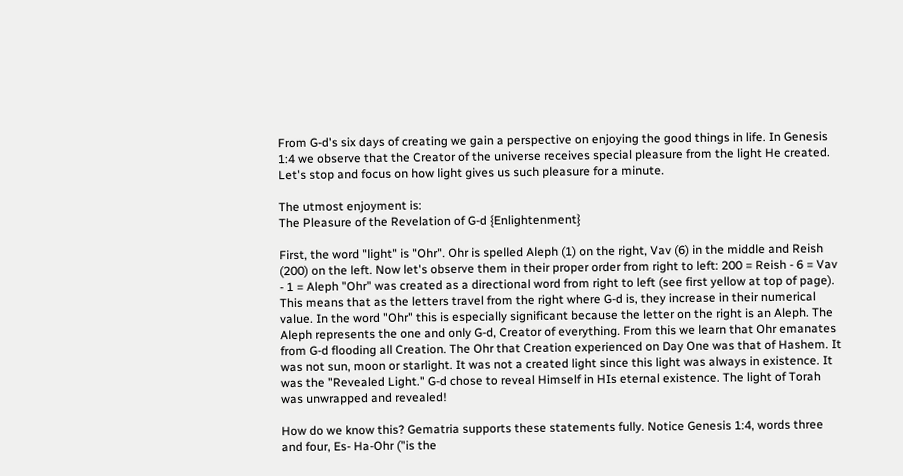From G-d's six days of creating we gain a perspective on enjoying the good things in life. In Genesis 1:4 we observe that the Creator of the universe receives special pleasure from the light He created. Let's stop and focus on how light gives us such pleasure for a minute.

The utmost enjoyment is:
The Pleasure of the Revelation of G-d {Enlightenment}

First, the word "light" is "Ohr". Ohr is spelled Aleph (1) on the right, Vav (6) in the middle and Reish (200) on the left. Now let's observe them in their proper order from right to left: 200 = Reish - 6 = Vav - 1 = Aleph "Ohr" was created as a directional word from right to left (see first yellow at top of page). This means that as the letters travel from the right where G-d is, they increase in their numerical value. In the word "Ohr" this is especially significant because the letter on the right is an Aleph. The Aleph represents the one and only G-d, Creator of everything. From this we learn that Ohr emanates from G-d flooding all Creation. The Ohr that Creation experienced on Day One was that of Hashem. It was not sun, moon or starlight. It was not a created light since this light was always in existence. It was the "Revealed Light." G-d chose to reveal Himself in HIs eternal existence. The light of Torah was unwrapped and revealed!

How do we know this? Gematria supports these statements fully. Notice Genesis 1:4, words three and four, Es- Ha-Ohr ("is the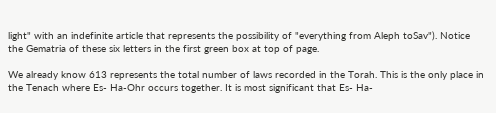light" with an indefinite article that represents the possibility of "everything from Aleph toSav"). Notice the Gematria of these six letters in the first green box at top of page.

We already know 613 represents the total number of laws recorded in the Torah. This is the only place in the Tenach where Es- Ha-Ohr occurs together. It is most significant that Es- Ha-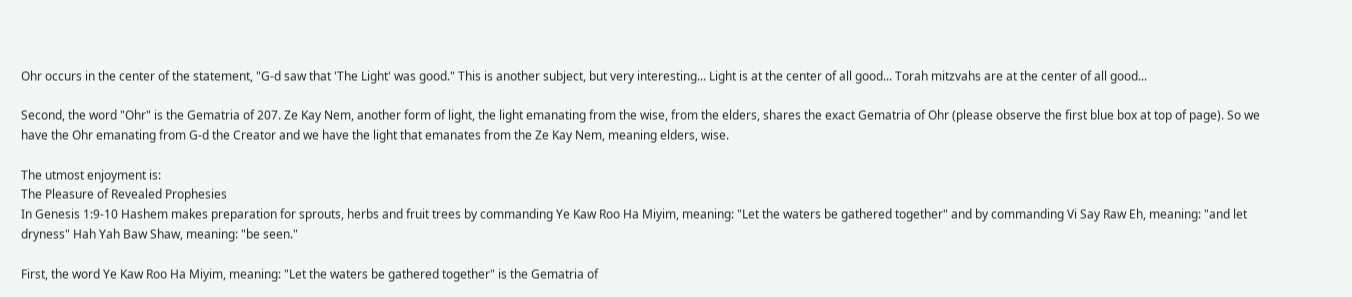Ohr occurs in the center of the statement, "G-d saw that 'The Light' was good." This is another subject, but very interesting... Light is at the center of all good... Torah mitzvahs are at the center of all good...

Second, the word "Ohr" is the Gematria of 207. Ze Kay Nem, another form of light, the light emanating from the wise, from the elders, shares the exact Gematria of Ohr (please observe the first blue box at top of page). So we have the Ohr emanating from G-d the Creator and we have the light that emanates from the Ze Kay Nem, meaning elders, wise.

The utmost enjoyment is:
The Pleasure of Revealed Prophesies
In Genesis 1:9-10 Hashem makes preparation for sprouts, herbs and fruit trees by commanding Ye Kaw Roo Ha Miyim, meaning: "Let the waters be gathered together" and by commanding Vi Say Raw Eh, meaning: "and let dryness" Hah Yah Baw Shaw, meaning: "be seen."

First, the word Ye Kaw Roo Ha Miyim, meaning: "Let the waters be gathered together" is the Gematria of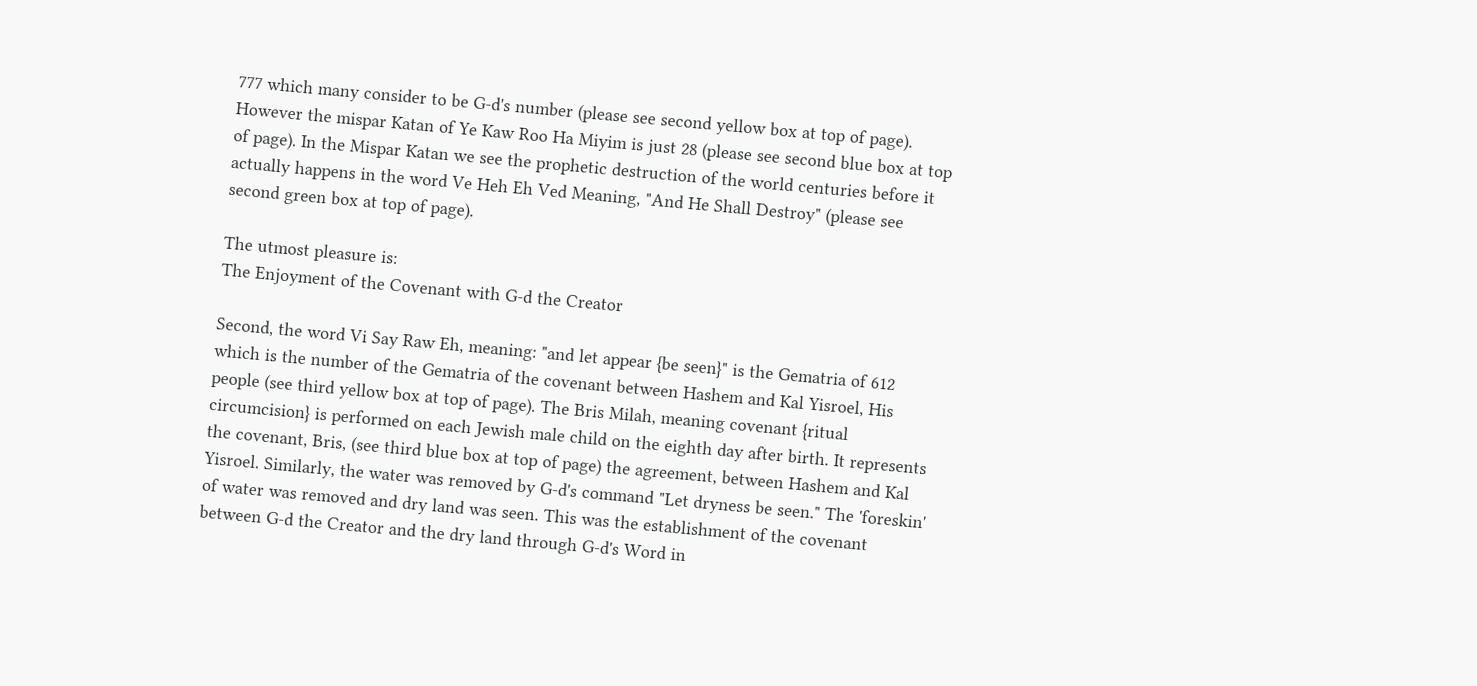777 which many consider to be G-d's number (please see second yellow box at top of page). However the mispar Katan of Ye Kaw Roo Ha Miyim is just 28 (please see second blue box at top of page). In the Mispar Katan we see the prophetic destruction of the world centuries before it actually happens in the word Ve Heh Eh Ved Meaning, "And He Shall Destroy" (please see second green box at top of page).

The utmost pleasure is:
The Enjoyment of the Covenant with G-d the Creator

Second, the word Vi Say Raw Eh, meaning: "and let appear {be seen}" is the Gematria of 612 which is the number of the Gematria of the covenant between Hashem and Kal Yisroel, His people (see third yellow box at top of page). The Bris Milah, meaning covenant {ritual circumcision} is performed on each Jewish male child on the eighth day after birth. It represents the covenant, Bris, (see third blue box at top of page) the agreement, between Hashem and Kal Yisroel. Similarly, the water was removed by G-d's command "Let dryness be seen." The 'foreskin' of water was removed and dry land was seen. This was the establishment of the covenant between G-d the Creator and the dry land through G-d's Word in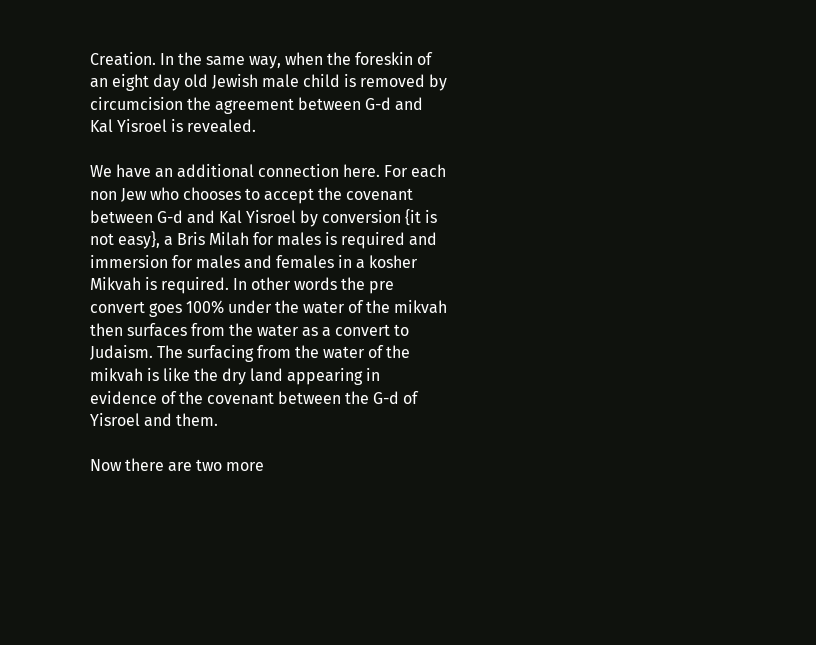Creation. In the same way, when the foreskin of an eight day old Jewish male child is removed by circumcision the agreement between G-d and Kal Yisroel is revealed.

We have an additional connection here. For each non Jew who chooses to accept the covenant between G-d and Kal Yisroel by conversion {it is not easy}, a Bris Milah for males is required and immersion for males and females in a kosher Mikvah is required. In other words the pre convert goes 100% under the water of the mikvah then surfaces from the water as a convert to Judaism. The surfacing from the water of the mikvah is like the dry land appearing in evidence of the covenant between the G-d of Yisroel and them.

Now there are two more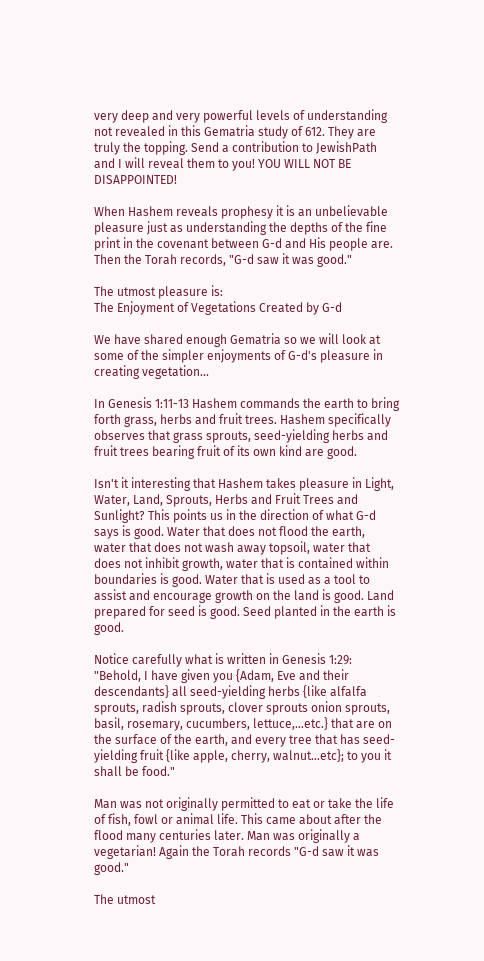very deep and very powerful levels of understanding not revealed in this Gematria study of 612. They are truly the topping. Send a contribution to JewishPath and I will reveal them to you! YOU WILL NOT BE DISAPPOINTED!

When Hashem reveals prophesy it is an unbelievable pleasure just as understanding the depths of the fine print in the covenant between G-d and His people are. Then the Torah records, "G-d saw it was good."

The utmost pleasure is:
The Enjoyment of Vegetations Created by G-d

We have shared enough Gematria so we will look at some of the simpler enjoyments of G-d's pleasure in creating vegetation...

In Genesis 1:11-13 Hashem commands the earth to bring forth grass, herbs and fruit trees. Hashem specifically observes that grass sprouts, seed-yielding herbs and fruit trees bearing fruit of its own kind are good.

Isn't it interesting that Hashem takes pleasure in Light, Water, Land, Sprouts, Herbs and Fruit Trees and Sunlight? This points us in the direction of what G-d says is good. Water that does not flood the earth, water that does not wash away topsoil, water that does not inhibit growth, water that is contained within boundaries is good. Water that is used as a tool to assist and encourage growth on the land is good. Land prepared for seed is good. Seed planted in the earth is good.

Notice carefully what is written in Genesis 1:29:
"Behold, I have given you {Adam, Eve and their descendants} all seed-yielding herbs {like alfalfa sprouts, radish sprouts, clover sprouts onion sprouts, basil, rosemary, cucumbers, lettuce,...etc.} that are on the surface of the earth, and every tree that has seed-yielding fruit {like apple, cherry, walnut...etc}; to you it shall be food."

Man was not originally permitted to eat or take the life of fish, fowl or animal life. This came about after the flood many centuries later. Man was originally a vegetarian! Again the Torah records "G-d saw it was good."

The utmost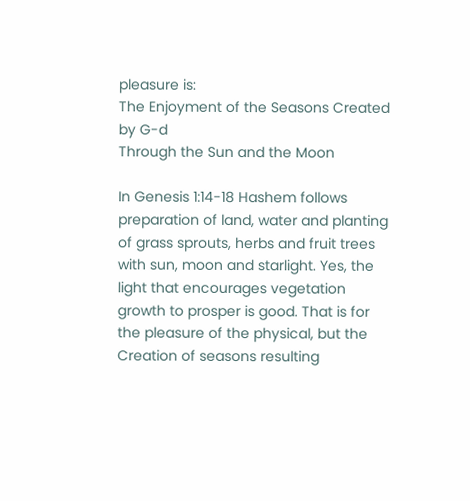pleasure is:
The Enjoyment of the Seasons Created by G-d
Through the Sun and the Moon

In Genesis 1:14-18 Hashem follows preparation of land, water and planting of grass sprouts, herbs and fruit trees with sun, moon and starlight. Yes, the light that encourages vegetation growth to prosper is good. That is for the pleasure of the physical, but the Creation of seasons resulting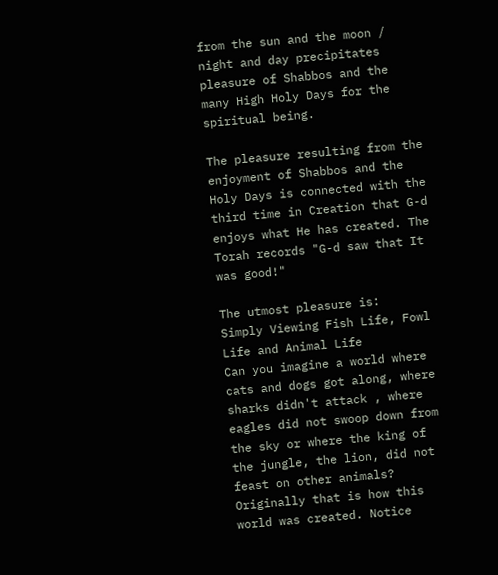from the sun and the moon / night and day precipitates pleasure of Shabbos and the many High Holy Days for the spiritual being.

The pleasure resulting from the enjoyment of Shabbos and the Holy Days is connected with the third time in Creation that G-d enjoys what He has created. The Torah records "G-d saw that It was good!"

The utmost pleasure is:
Simply Viewing Fish Life, Fowl Life and Animal Life
Can you imagine a world where cats and dogs got along, where sharks didn't attack , where eagles did not swoop down from the sky or where the king of the jungle, the lion, did not feast on other animals? Originally that is how this world was created. Notice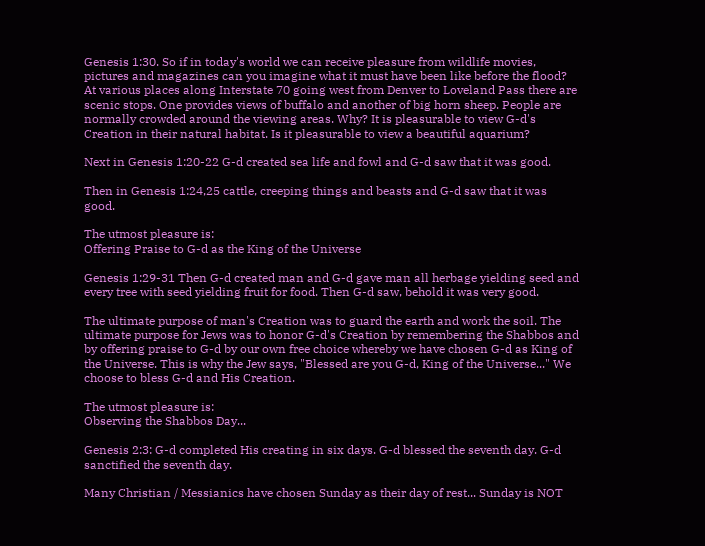Genesis 1:30. So if in today's world we can receive pleasure from wildlife movies, pictures and magazines can you imagine what it must have been like before the flood? At various places along Interstate 70 going west from Denver to Loveland Pass there are scenic stops. One provides views of buffalo and another of big horn sheep. People are normally crowded around the viewing areas. Why? It is pleasurable to view G-d's Creation in their natural habitat. Is it pleasurable to view a beautiful aquarium?

Next in Genesis 1:20-22 G-d created sea life and fowl and G-d saw that it was good.

Then in Genesis 1:24,25 cattle, creeping things and beasts and G-d saw that it was good.

The utmost pleasure is:
Offering Praise to G-d as the King of the Universe

Genesis 1:29-31 Then G-d created man and G-d gave man all herbage yielding seed and every tree with seed yielding fruit for food. Then G-d saw, behold it was very good.

The ultimate purpose of man's Creation was to guard the earth and work the soil. The ultimate purpose for Jews was to honor G-d's Creation by remembering the Shabbos and by offering praise to G-d by our own free choice whereby we have chosen G-d as King of the Universe. This is why the Jew says, "Blessed are you G-d, King of the Universe..." We choose to bless G-d and His Creation.

The utmost pleasure is:
Observing the Shabbos Day...

Genesis 2:3: G-d completed His creating in six days. G-d blessed the seventh day. G-d sanctified the seventh day.

Many Christian / Messianics have chosen Sunday as their day of rest... Sunday is NOT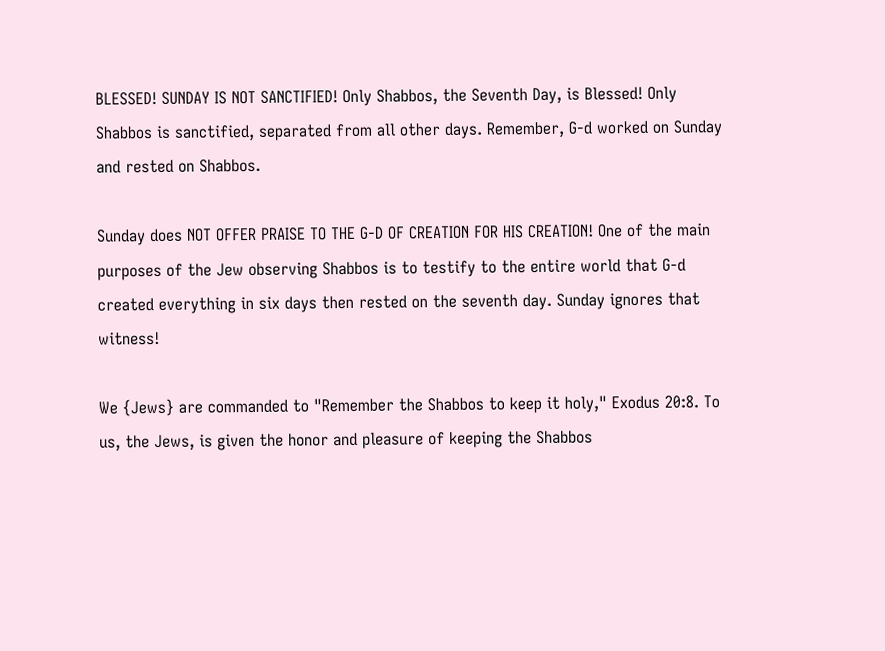BLESSED! SUNDAY IS NOT SANCTIFIED! Only Shabbos, the Seventh Day, is Blessed! Only Shabbos is sanctified, separated from all other days. Remember, G-d worked on Sunday and rested on Shabbos.

Sunday does NOT OFFER PRAISE TO THE G-D OF CREATION FOR HIS CREATION! One of the main purposes of the Jew observing Shabbos is to testify to the entire world that G-d created everything in six days then rested on the seventh day. Sunday ignores that witness!

We {Jews} are commanded to "Remember the Shabbos to keep it holy," Exodus 20:8. To us, the Jews, is given the honor and pleasure of keeping the Shabbos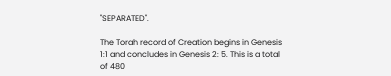"SEPARATED".

The Torah record of Creation begins in Genesis 1:1 and concludes in Genesis 2: 5. This is a total of 480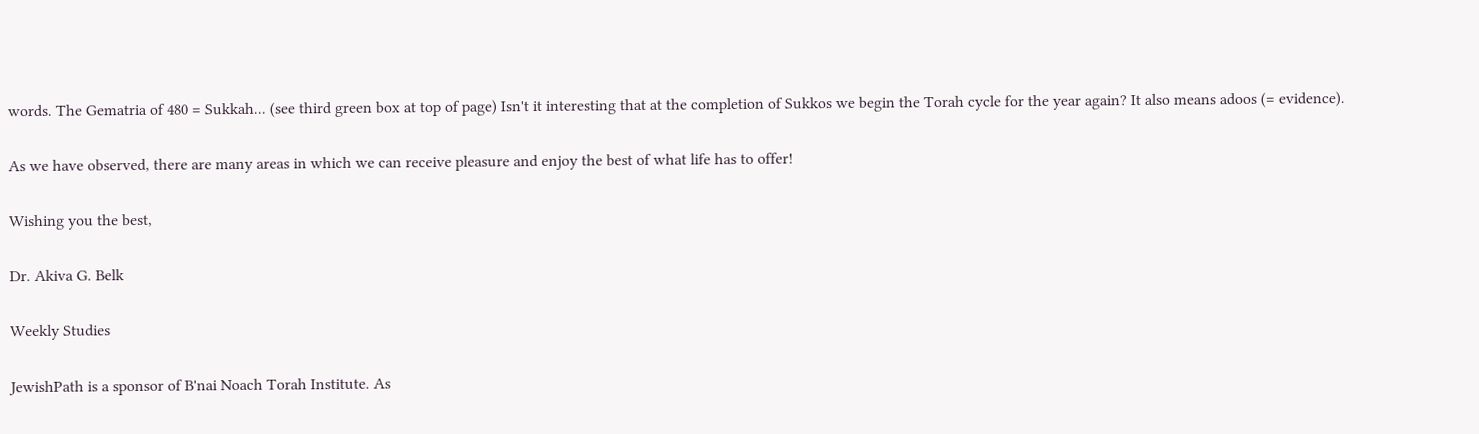words. The Gematria of 480 = Sukkah... (see third green box at top of page) Isn't it interesting that at the completion of Sukkos we begin the Torah cycle for the year again? It also means adoos (= evidence).

As we have observed, there are many areas in which we can receive pleasure and enjoy the best of what life has to offer!

Wishing you the best,

Dr. Akiva G. Belk

Weekly Studies

JewishPath is a sponsor of B'nai Noach Torah Institute. As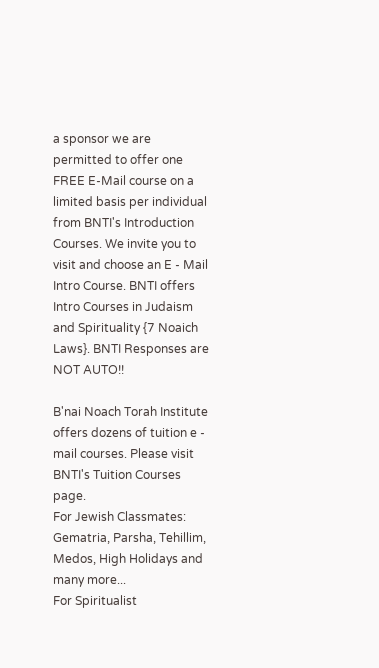a sponsor we are permitted to offer one FREE E-Mail course on a limited basis per individual from BNTI's Introduction Courses. We invite you to visit and choose an E - Mail Intro Course. BNTI offers Intro Courses in Judaism and Spirituality {7 Noaich Laws}. BNTI Responses are NOT AUTO!!

B'nai Noach Torah Institute offers dozens of tuition e - mail courses. Please visit BNTI's Tuition Courses page.
For Jewish Classmates: Gematria, Parsha, Tehillim, Medos, High Holidays and many more...
For Spiritualist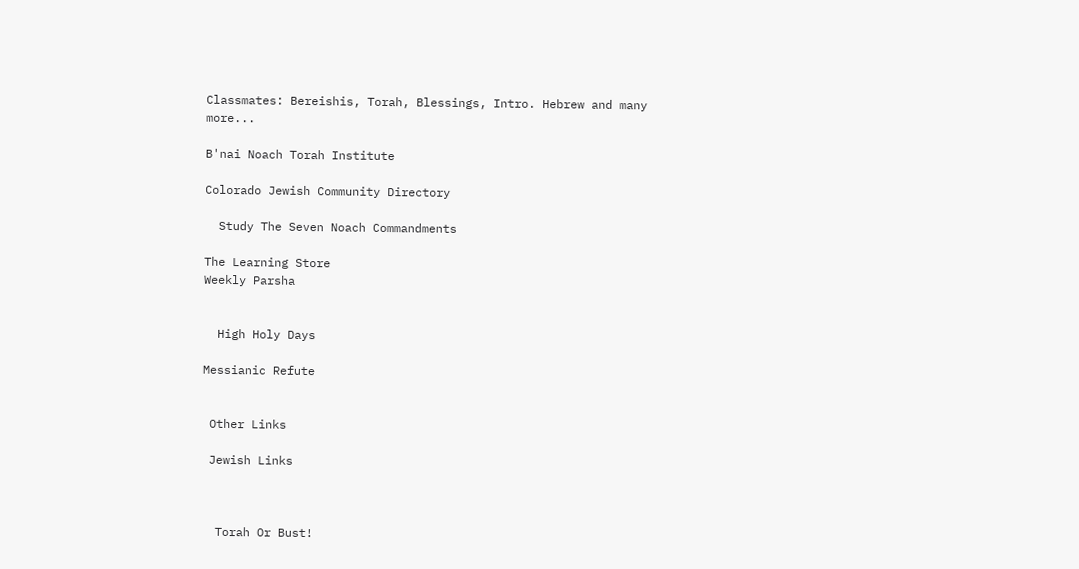Classmates: Bereishis, Torah, Blessings, Intro. Hebrew and many more...

B'nai Noach Torah Institute

Colorado Jewish Community Directory

  Study The Seven Noach Commandments

The Learning Store
Weekly Parsha


  High Holy Days

Messianic Refute


 Other Links

 Jewish Links



  Torah Or Bust!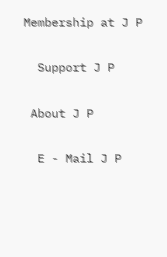Membership at J P

  Support J P

 About J P

  E - Mail J P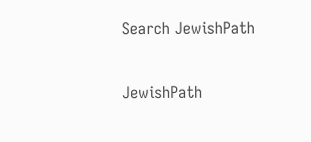Search JewishPath

JewishPath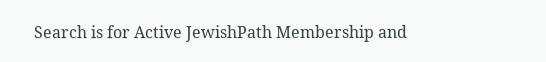Search is for Active JewishPath Membership and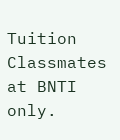Tuition Classmates at BNTI only.